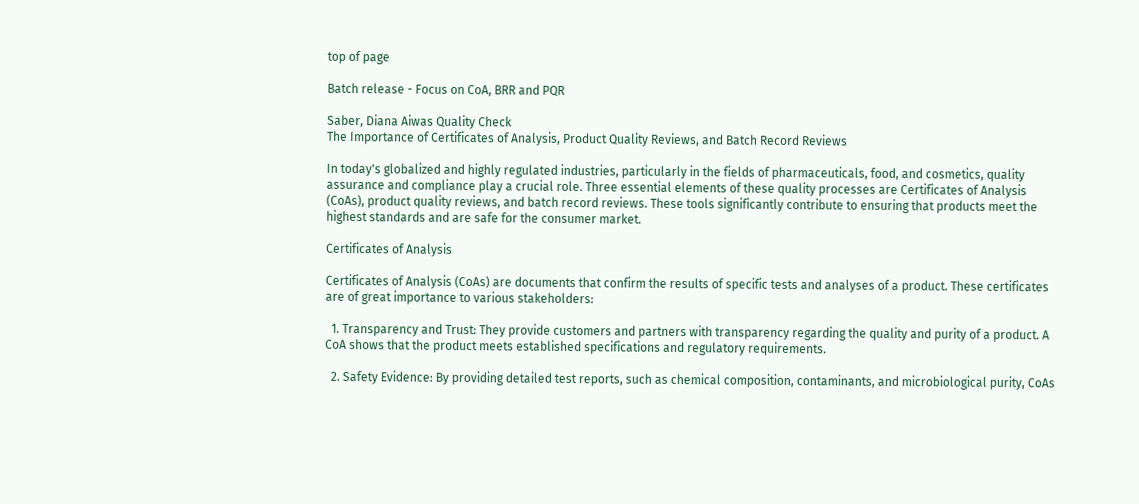top of page

Batch release - Focus on CoA, BRR and PQR

Saber, Diana Aiwas Quality Check
The Importance of Certificates of Analysis, Product Quality Reviews, and Batch Record Reviews

In today's globalized and highly regulated industries, particularly in the fields of pharmaceuticals, food, and cosmetics, quality assurance and compliance play a crucial role. Three essential elements of these quality processes are Certificates of Analysis (CoAs), product quality reviews, and batch record reviews. These tools significantly contribute to ensuring that products meet the highest standards and are safe for the consumer market.

Certificates of Analysis

Certificates of Analysis (CoAs) are documents that confirm the results of specific tests and analyses of a product. These certificates are of great importance to various stakeholders:

  1. Transparency and Trust: They provide customers and partners with transparency regarding the quality and purity of a product. A CoA shows that the product meets established specifications and regulatory requirements.

  2. Safety Evidence: By providing detailed test reports, such as chemical composition, contaminants, and microbiological purity, CoAs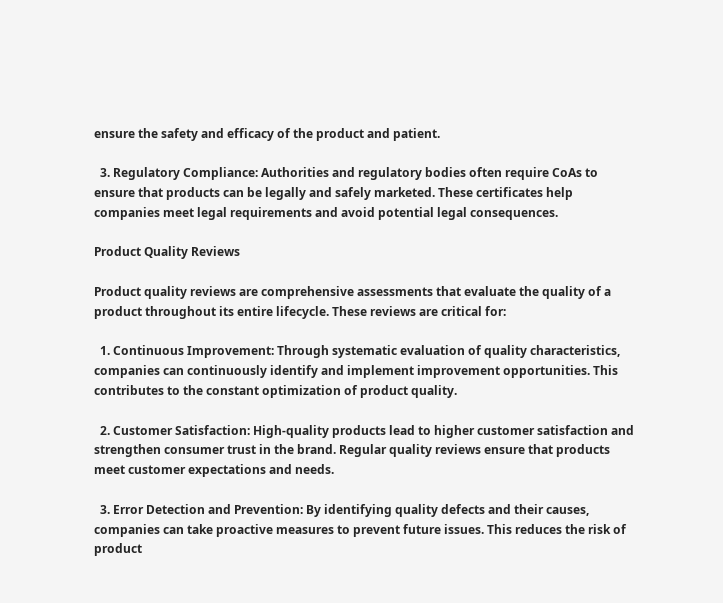ensure the safety and efficacy of the product and patient.

  3. Regulatory Compliance: Authorities and regulatory bodies often require CoAs to ensure that products can be legally and safely marketed. These certificates help companies meet legal requirements and avoid potential legal consequences.

Product Quality Reviews

Product quality reviews are comprehensive assessments that evaluate the quality of a product throughout its entire lifecycle. These reviews are critical for:

  1. Continuous Improvement: Through systematic evaluation of quality characteristics, companies can continuously identify and implement improvement opportunities. This contributes to the constant optimization of product quality.

  2. Customer Satisfaction: High-quality products lead to higher customer satisfaction and strengthen consumer trust in the brand. Regular quality reviews ensure that products meet customer expectations and needs.

  3. Error Detection and Prevention: By identifying quality defects and their causes, companies can take proactive measures to prevent future issues. This reduces the risk of product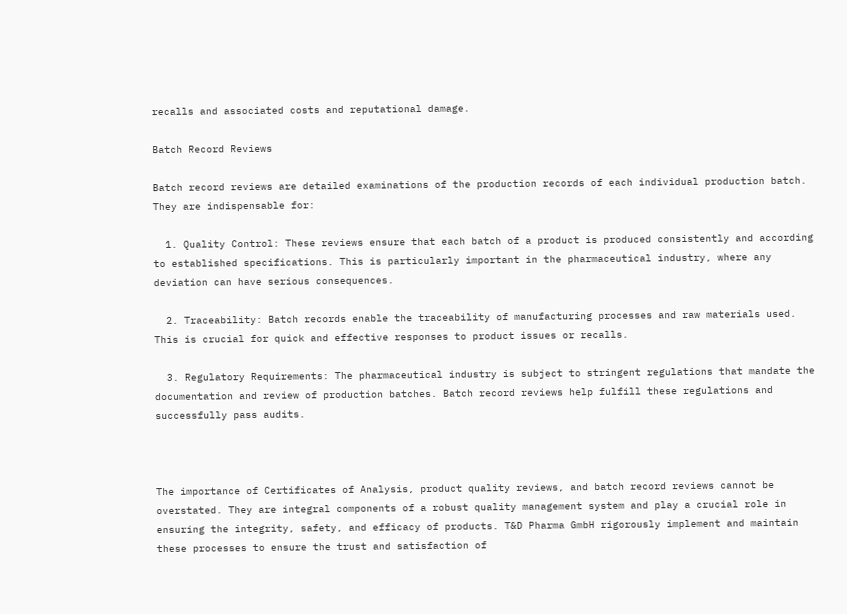recalls and associated costs and reputational damage.

Batch Record Reviews

Batch record reviews are detailed examinations of the production records of each individual production batch. They are indispensable for:

  1. Quality Control: These reviews ensure that each batch of a product is produced consistently and according to established specifications. This is particularly important in the pharmaceutical industry, where any deviation can have serious consequences.

  2. Traceability: Batch records enable the traceability of manufacturing processes and raw materials used. This is crucial for quick and effective responses to product issues or recalls.

  3. Regulatory Requirements: The pharmaceutical industry is subject to stringent regulations that mandate the documentation and review of production batches. Batch record reviews help fulfill these regulations and successfully pass audits.



The importance of Certificates of Analysis, product quality reviews, and batch record reviews cannot be overstated. They are integral components of a robust quality management system and play a crucial role in ensuring the integrity, safety, and efficacy of products. T&D Pharma GmbH rigorously implement and maintain these processes to ensure the trust and satisfaction of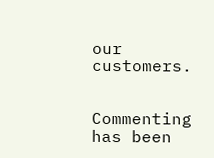our customers.


Commenting has been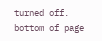turned off.
bottom of page